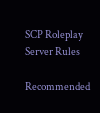SCP Roleplay Server Rules

Recommended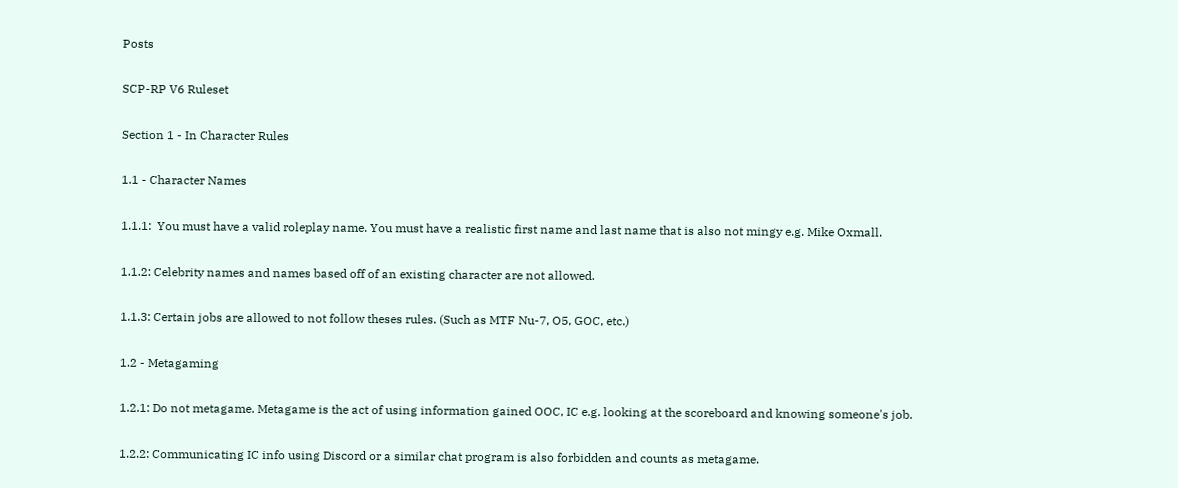Posts

SCP-RP V6 Ruleset

Section 1 - In Character Rules

1.1 - Character Names

1.1.1:  You must have a valid roleplay name. You must have a realistic first name and last name that is also not mingy e.g. Mike Oxmall.

1.1.2: Celebrity names and names based off of an existing character are not allowed.

1.1.3: Certain jobs are allowed to not follow theses rules. (Such as MTF Nu-7, O5, GOC, etc.)

1.2 - Metagaming

1.2.1: Do not metagame. Metagame is the act of using information gained OOC, IC e.g. looking at the scoreboard and knowing someone's job.

1.2.2: Communicating IC info using Discord or a similar chat program is also forbidden and counts as metagame.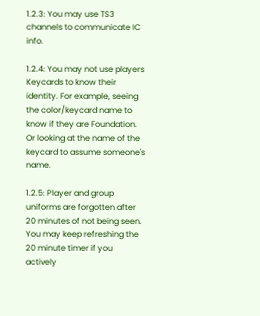1.2.3: You may use TS3 channels to communicate IC info.

1.2.4: You may not use players Keycards to know their identity. For example, seeing the color/keycard name to know if they are Foundation. Or looking at the name of the keycard to assume someone's name.

1.2.5: Player and group uniforms are forgotten after 20 minutes of not being seen. You may keep refreshing the 20 minute timer if you actively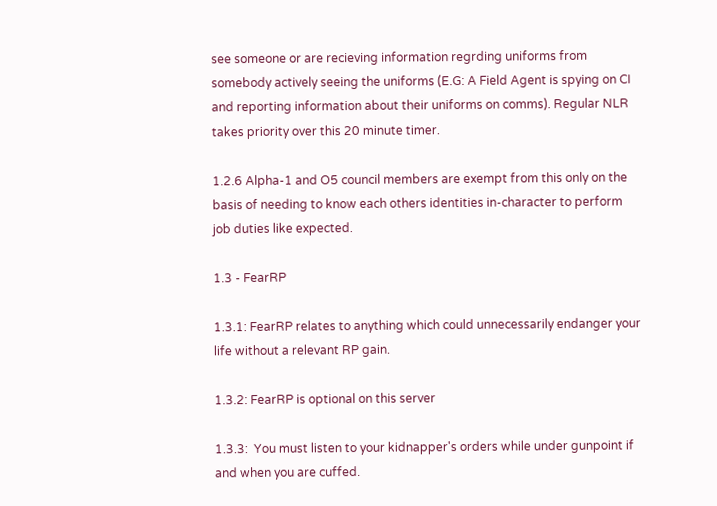see someone or are recieving information regrding uniforms from somebody actively seeing the uniforms (E.G: A Field Agent is spying on CI and reporting information about their uniforms on comms). Regular NLR takes priority over this 20 minute timer.

1.2.6 Alpha-1 and O5 council members are exempt from this only on the basis of needing to know each others identities in-character to perform job duties like expected.

1.3 - FearRP

1.3.1: FearRP relates to anything which could unnecessarily endanger your life without a relevant RP gain.

1.3.2: FearRP is optional on this server

1.3.3:  You must listen to your kidnapper's orders while under gunpoint if and when you are cuffed.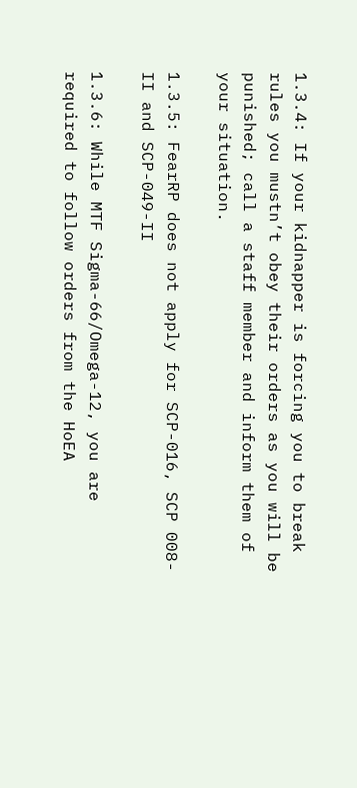1.3.4: If your kidnapper is forcing you to break rules you mustn’t obey their orders as you will be punished; call a staff member and inform them of your situation.

1.3.5: FearRP does not apply for SCP-016, SCP 008-II and SCP-049-II

1.3.6: While MTF Sigma-66/Omega-12, you are required to follow orders from the HoEA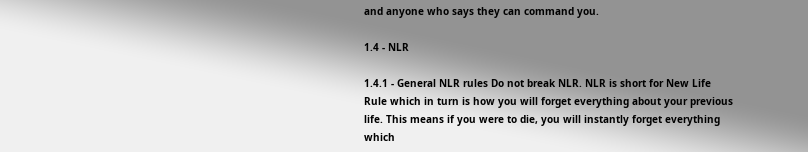and anyone who says they can command you.

1.4 - NLR

1.4.1 - General NLR rules Do not break NLR. NLR is short for New Life Rule which in turn is how you will forget everything about your previous life. This means if you were to die, you will instantly forget everything which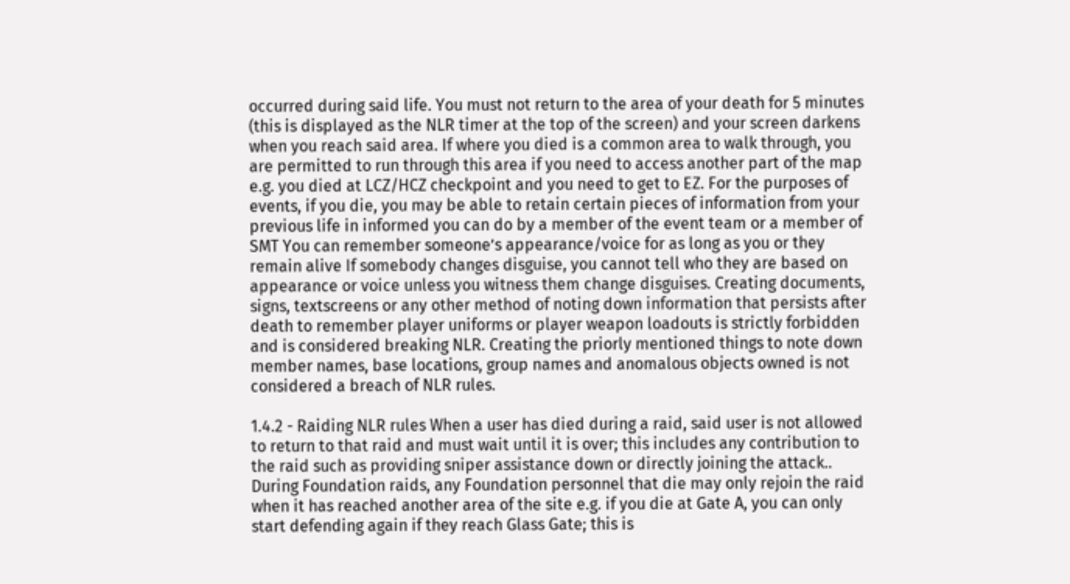occurred during said life. You must not return to the area of your death for 5 minutes (this is displayed as the NLR timer at the top of the screen) and your screen darkens when you reach said area. If where you died is a common area to walk through, you are permitted to run through this area if you need to access another part of the map e.g. you died at LCZ/HCZ checkpoint and you need to get to EZ. For the purposes of events, if you die, you may be able to retain certain pieces of information from your previous life in informed you can do by a member of the event team or a member of SMT You can remember someone’s appearance/voice for as long as you or they remain alive If somebody changes disguise, you cannot tell who they are based on appearance or voice unless you witness them change disguises. Creating documents, signs, textscreens or any other method of noting down information that persists after death to remember player uniforms or player weapon loadouts is strictly forbidden and is considered breaking NLR. Creating the priorly mentioned things to note down member names, base locations, group names and anomalous objects owned is not considered a breach of NLR rules.

1.4.2 - Raiding NLR rules When a user has died during a raid, said user is not allowed to return to that raid and must wait until it is over; this includes any contribution to the raid such as providing sniper assistance down or directly joining the attack.. During Foundation raids, any Foundation personnel that die may only rejoin the raid when it has reached another area of the site e.g. if you die at Gate A, you can only start defending again if they reach Glass Gate; this is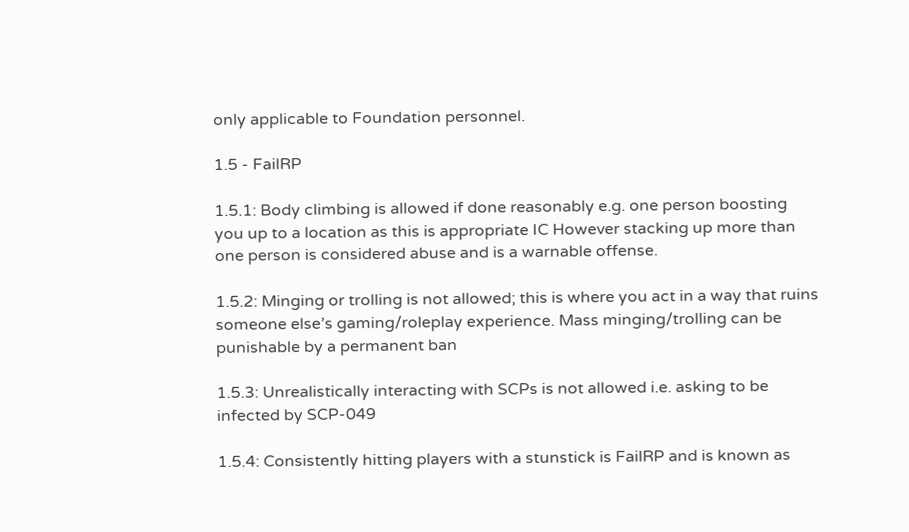only applicable to Foundation personnel.

1.5 - FailRP

1.5.1: Body climbing is allowed if done reasonably e.g. one person boosting you up to a location as this is appropriate IC However stacking up more than one person is considered abuse and is a warnable offense.

1.5.2: Minging or trolling is not allowed; this is where you act in a way that ruins someone else’s gaming/roleplay experience. Mass minging/trolling can be punishable by a permanent ban

1.5.3: Unrealistically interacting with SCPs is not allowed i.e. asking to be infected by SCP-049

1.5.4: Consistently hitting players with a stunstick is FailRP and is known as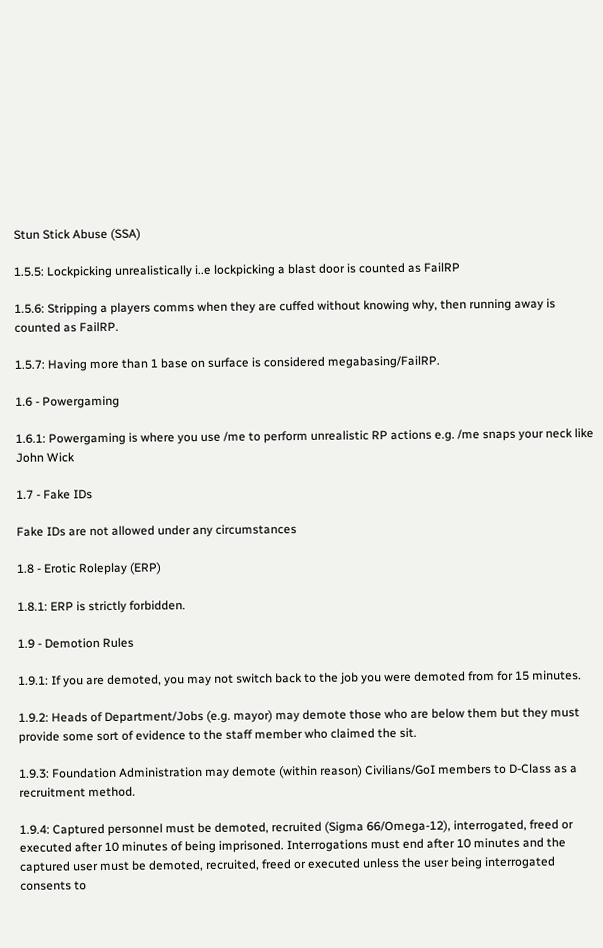Stun Stick Abuse (SSA)

1.5.5: Lockpicking unrealistically i..e lockpicking a blast door is counted as FailRP

1.5.6: Stripping a players comms when they are cuffed without knowing why, then running away is counted as FailRP.

1.5.7: Having more than 1 base on surface is considered megabasing/FailRP.

1.6 - Powergaming

1.6.1: Powergaming is where you use /me to perform unrealistic RP actions e.g. /me snaps your neck like John Wick

1.7 - Fake IDs

Fake IDs are not allowed under any circumstances

1.8 - Erotic Roleplay (ERP)

1.8.1: ERP is strictly forbidden.

1.9 - Demotion Rules

1.9.1: If you are demoted, you may not switch back to the job you were demoted from for 15 minutes.

1.9.2: Heads of Department/Jobs (e.g. mayor) may demote those who are below them but they must provide some sort of evidence to the staff member who claimed the sit.

1.9.3: Foundation Administration may demote (within reason) Civilians/GoI members to D-Class as a recruitment method.

1.9.4: Captured personnel must be demoted, recruited (Sigma 66/Omega-12), interrogated, freed or executed after 10 minutes of being imprisoned. Interrogations must end after 10 minutes and the captured user must be demoted, recruited, freed or executed unless the user being interrogated consents to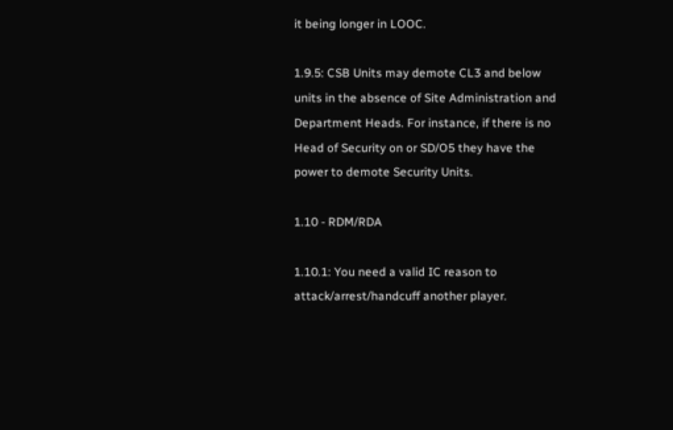it being longer in LOOC.

1.9.5: CSB Units may demote CL3 and below units in the absence of Site Administration and Department Heads. For instance, if there is no Head of Security on or SD/O5 they have the power to demote Security Units.

1.10 - RDM/RDA

1.10.1: You need a valid IC reason to attack/arrest/handcuff another player.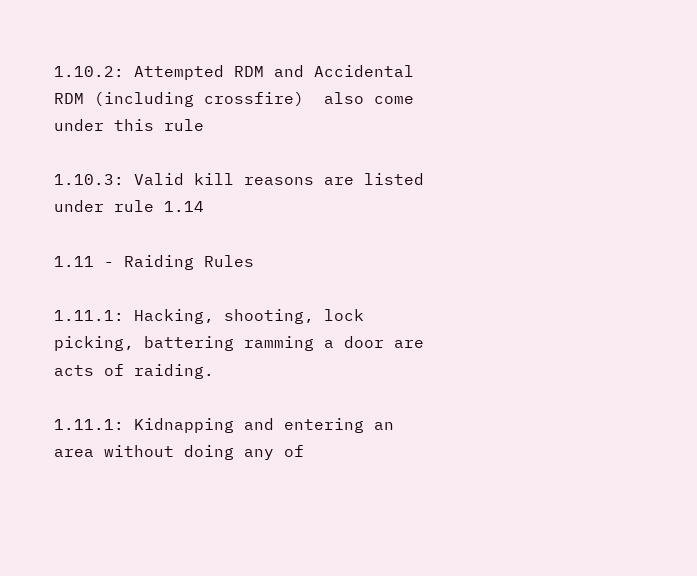1.10.2: Attempted RDM and Accidental RDM (including crossfire)  also come under this rule

1.10.3: Valid kill reasons are listed under rule 1.14

1.11 - Raiding Rules

1.11.1: Hacking, shooting, lock picking, battering ramming a door are acts of raiding.

1.11.1: Kidnapping and entering an area without doing any of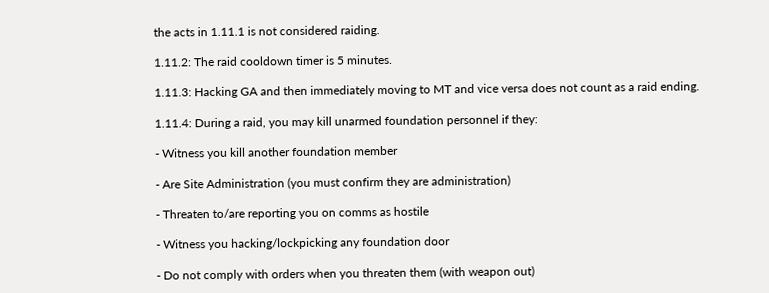the acts in 1.11.1 is not considered raiding.

1.11.2: The raid cooldown timer is 5 minutes.

1.11.3: Hacking GA and then immediately moving to MT and vice versa does not count as a raid ending.

1.11.4: During a raid, you may kill unarmed foundation personnel if they:

- Witness you kill another foundation member

- Are Site Administration (you must confirm they are administration)

- Threaten to/are reporting you on comms as hostile

- Witness you hacking/lockpicking any foundation door

- Do not comply with orders when you threaten them (with weapon out)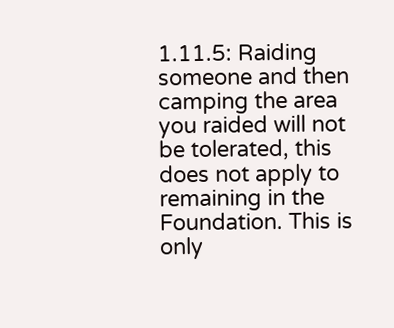1.11.5: Raiding someone and then camping the area you raided will not be tolerated, this does not apply to remaining in the Foundation. This is only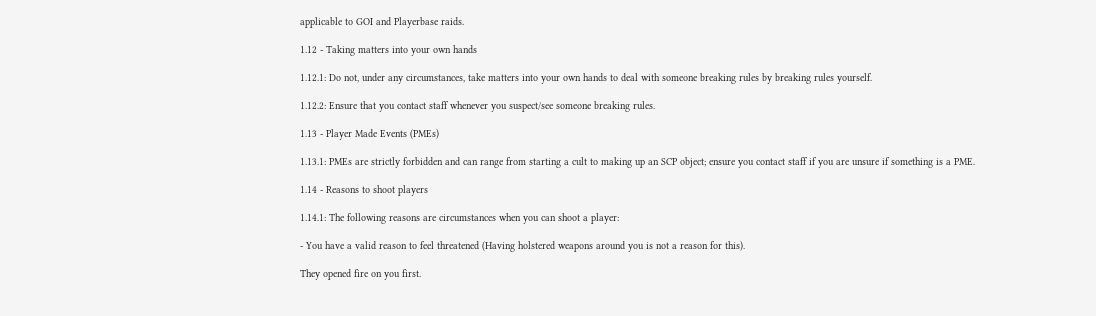applicable to GOI and Playerbase raids.

1.12 - Taking matters into your own hands

1.12.1: Do not, under any circumstances, take matters into your own hands to deal with someone breaking rules by breaking rules yourself.

1.12.2: Ensure that you contact staff whenever you suspect/see someone breaking rules.

1.13 - Player Made Events (PMEs)

1.13.1: PMEs are strictly forbidden and can range from starting a cult to making up an SCP object; ensure you contact staff if you are unsure if something is a PME.

1.14 - Reasons to shoot players

1.14.1: The following reasons are circumstances when you can shoot a player:

- You have a valid reason to feel threatened (Having holstered weapons around you is not a reason for this).

They opened fire on you first.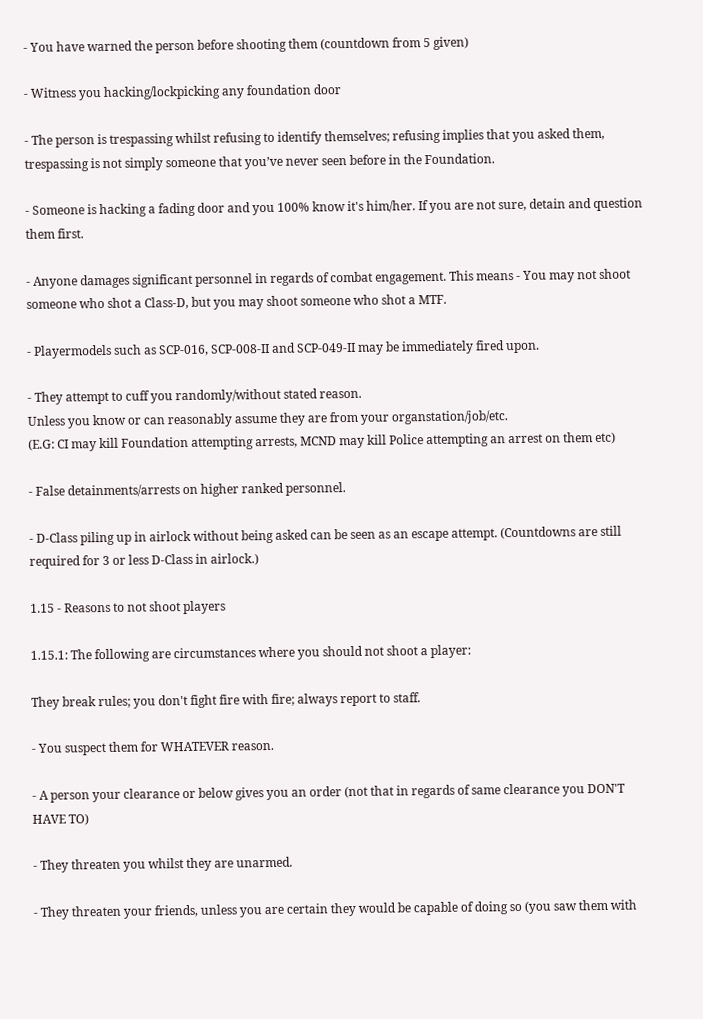- You have warned the person before shooting them (countdown from 5 given)

- Witness you hacking/lockpicking any foundation door

- The person is trespassing whilst refusing to identify themselves; refusing implies that you asked them, trespassing is not simply someone that you’ve never seen before in the Foundation.

- Someone is hacking a fading door and you 100% know it's him/her. If you are not sure, detain and question them first.

- Anyone damages significant personnel in regards of combat engagement. This means - You may not shoot someone who shot a Class-D, but you may shoot someone who shot a MTF.

- Playermodels such as SCP-016, SCP-008-II and SCP-049-II may be immediately fired upon.

- They attempt to cuff you randomly/without stated reason.
Unless you know or can reasonably assume they are from your organstation/job/etc.
(E.G: CI may kill Foundation attempting arrests, MCND may kill Police attempting an arrest on them etc)

- False detainments/arrests on higher ranked personnel.

- D-Class piling up in airlock without being asked can be seen as an escape attempt. (Countdowns are still required for 3 or less D-Class in airlock.)

1.15 - Reasons to not shoot players

1.15.1: The following are circumstances where you should not shoot a player:

They break rules; you don't fight fire with fire; always report to staff.

- You suspect them for WHATEVER reason.

- A person your clearance or below gives you an order (not that in regards of same clearance you DON'T HAVE TO)

- They threaten you whilst they are unarmed.

- They threaten your friends, unless you are certain they would be capable of doing so (you saw them with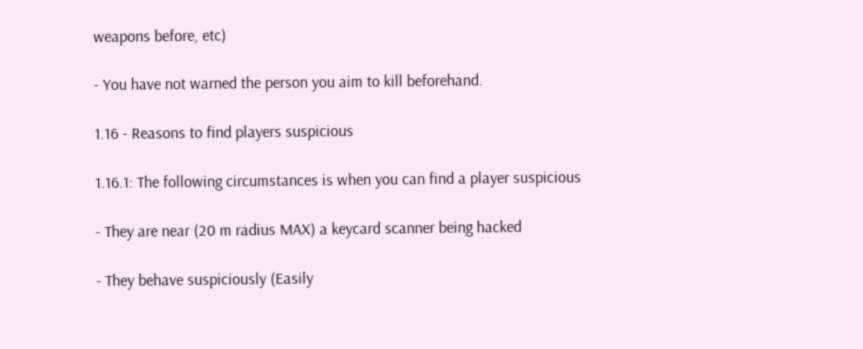weapons before, etc)

- You have not warned the person you aim to kill beforehand.

1.16 - Reasons to find players suspicious

1.16.1: The following circumstances is when you can find a player suspicious

- They are near (20 m radius MAX) a keycard scanner being hacked

- They behave suspiciously (Easily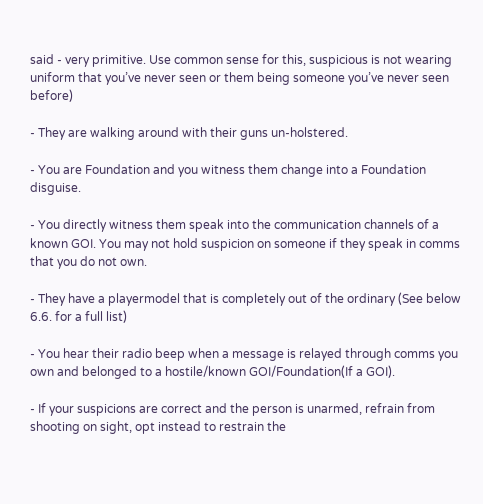said - very primitive. Use common sense for this, suspicious is not wearing uniform that you’ve never seen or them being someone you’ve never seen before)

- They are walking around with their guns un-holstered.

- You are Foundation and you witness them change into a Foundation disguise.

- You directly witness them speak into the communication channels of a known GOI. You may not hold suspicion on someone if they speak in comms that you do not own.

- They have a playermodel that is completely out of the ordinary (See below 6.6. for a full list)

- You hear their radio beep when a message is relayed through comms you own and belonged to a hostile/known GOI/Foundation(If a GOI).

- If your suspicions are correct and the person is unarmed, refrain from shooting on sight, opt instead to restrain the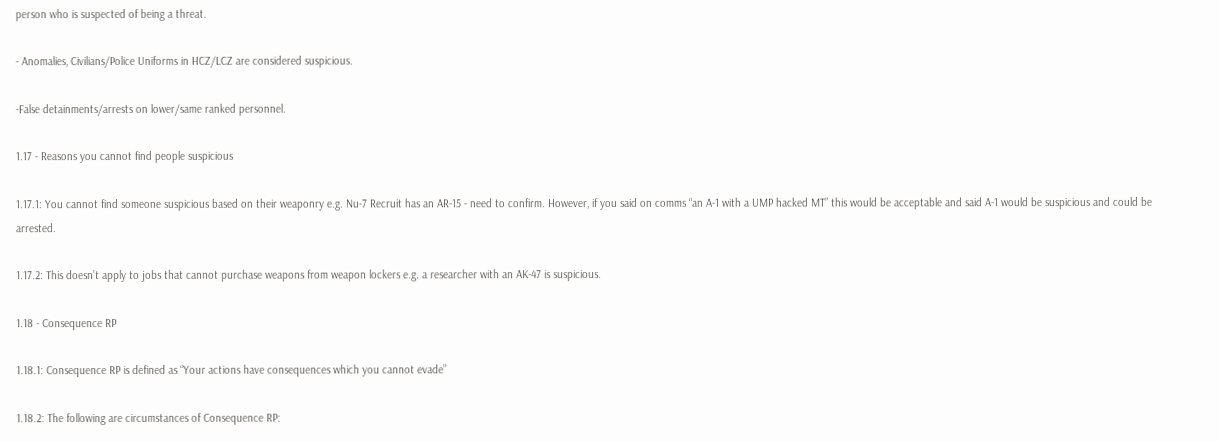person who is suspected of being a threat.

- Anomalies, Civilians/Police Uniforms in HCZ/LCZ are considered suspicious.

-False detainments/arrests on lower/same ranked personnel.

1.17 - Reasons you cannot find people suspicious

1.17.1: You cannot find someone suspicious based on their weaponry e.g. Nu-7 Recruit has an AR-15 - need to confirm. However, if you said on comms “an A-1 with a UMP hacked MT” this would be acceptable and said A-1 would be suspicious and could be arrested.

1.17.2: This doesn’t apply to jobs that cannot purchase weapons from weapon lockers e.g. a researcher with an AK-47 is suspicious.

1.18 - Consequence RP

1.18.1: Consequence RP is defined as “Your actions have consequences which you cannot evade”

1.18.2: The following are circumstances of Consequence RP: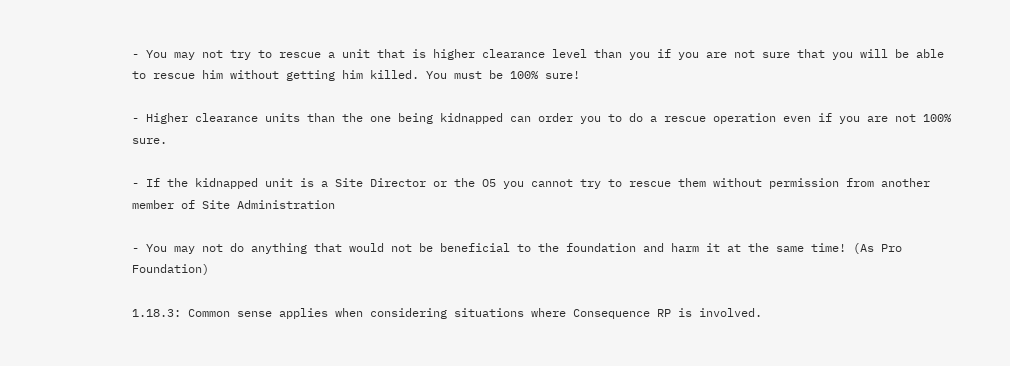- You may not try to rescue a unit that is higher clearance level than you if you are not sure that you will be able to rescue him without getting him killed. You must be 100% sure!

- Higher clearance units than the one being kidnapped can order you to do a rescue operation even if you are not 100% sure.

- If the kidnapped unit is a Site Director or the O5 you cannot try to rescue them without permission from another member of Site Administration

- You may not do anything that would not be beneficial to the foundation and harm it at the same time! (As Pro Foundation)

1.18.3: Common sense applies when considering situations where Consequence RP is involved.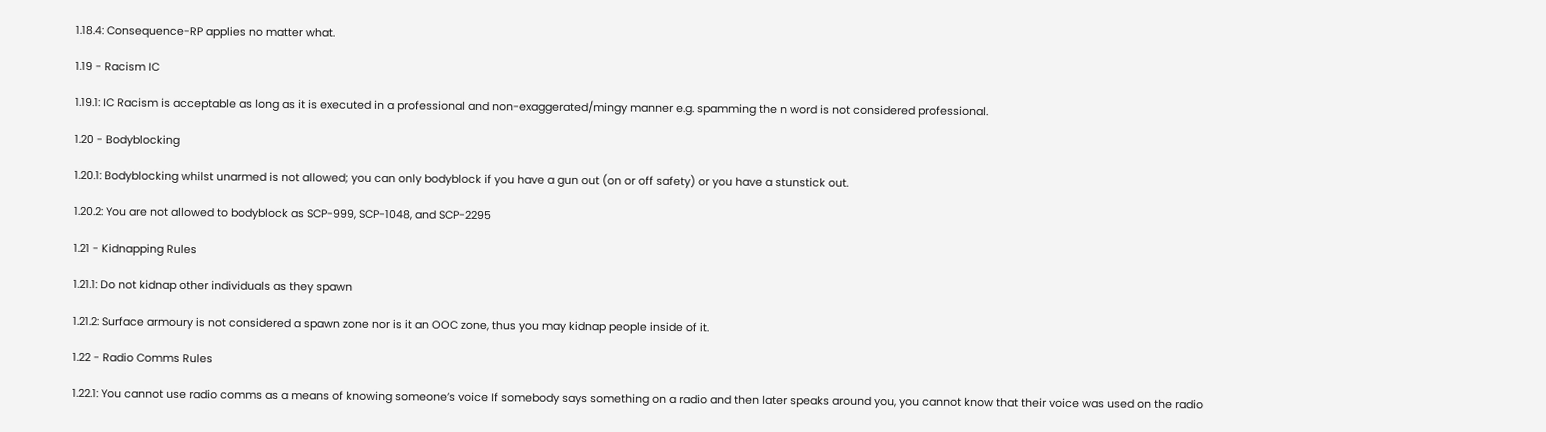1.18.4: Consequence-RP applies no matter what.

1.19 - Racism IC

1.19.1: IC Racism is acceptable as long as it is executed in a professional and non-exaggerated/mingy manner e.g. spamming the n word is not considered professional.

1.20 - Bodyblocking

1.20.1: Bodyblocking whilst unarmed is not allowed; you can only bodyblock if you have a gun out (on or off safety) or you have a stunstick out.

1.20.2: You are not allowed to bodyblock as SCP-999, SCP-1048, and SCP-2295

1.21 - Kidnapping Rules

1.21.1: Do not kidnap other individuals as they spawn

1.21.2: Surface armoury is not considered a spawn zone nor is it an OOC zone, thus you may kidnap people inside of it.

1.22 - Radio Comms Rules

1.22.1: You cannot use radio comms as a means of knowing someone’s voice If somebody says something on a radio and then later speaks around you, you cannot know that their voice was used on the radio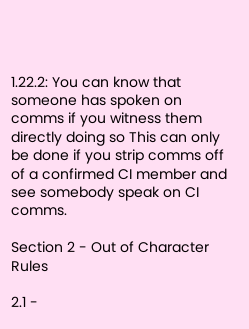1.22.2: You can know that someone has spoken on comms if you witness them directly doing so This can only be done if you strip comms off of a confirmed CI member and see somebody speak on CI comms.

Section 2 - Out of Character Rules

2.1 -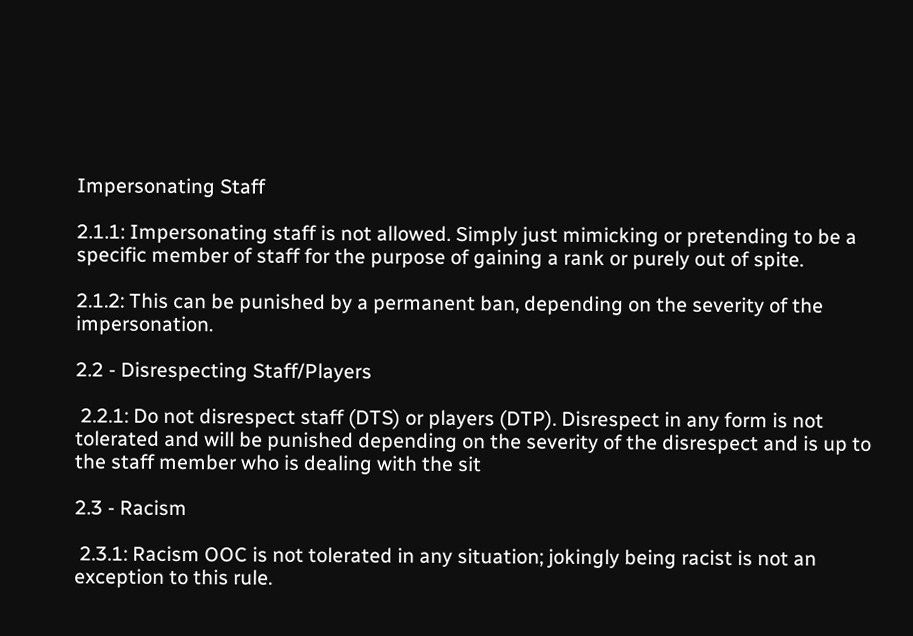Impersonating Staff

2.1.1: Impersonating staff is not allowed. Simply just mimicking or pretending to be a specific member of staff for the purpose of gaining a rank or purely out of spite.

2.1.2: This can be punished by a permanent ban, depending on the severity of the impersonation.

2.2 - Disrespecting Staff/Players

 2.2.1: Do not disrespect staff (DTS) or players (DTP). Disrespect in any form is not tolerated and will be punished depending on the severity of the disrespect and is up to the staff member who is dealing with the sit

2.3 - Racism

 2.3.1: Racism OOC is not tolerated in any situation; jokingly being racist is not an exception to this rule.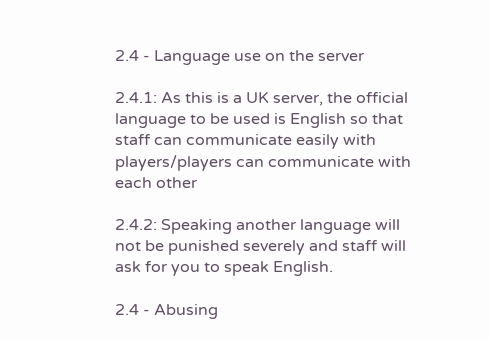2.4 - Language use on the server

2.4.1: As this is a UK server, the official language to be used is English so that staff can communicate easily with players/players can communicate with each other

2.4.2: Speaking another language will not be punished severely and staff will ask for you to speak English.

2.4 - Abusing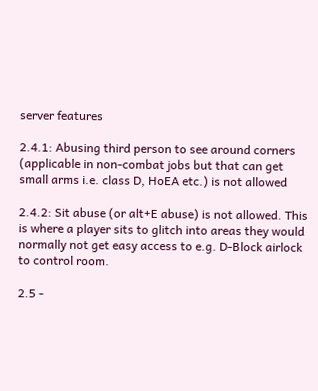server features

2.4.1: Abusing third person to see around corners (applicable in non-combat jobs but that can get small arms i.e. class D, HoEA etc.) is not allowed

2.4.2: Sit abuse (or alt+E abuse) is not allowed. This is where a player sits to glitch into areas they would normally not get easy access to e.g. D-Block airlock to control room.

2.5 -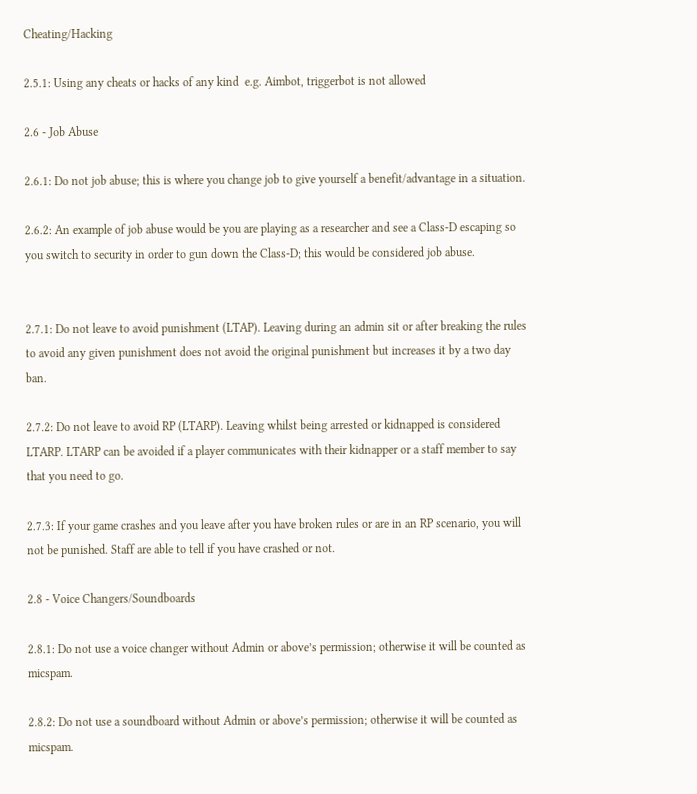Cheating/Hacking

2.5.1: Using any cheats or hacks of any kind  e.g. Aimbot, triggerbot is not allowed

2.6 - Job Abuse

2.6.1: Do not job abuse; this is where you change job to give yourself a benefit/advantage in a situation.

2.6.2: An example of job abuse would be you are playing as a researcher and see a Class-D escaping so you switch to security in order to gun down the Class-D; this would be considered job abuse.


2.7.1: Do not leave to avoid punishment (LTAP). Leaving during an admin sit or after breaking the rules to avoid any given punishment does not avoid the original punishment but increases it by a two day ban.

2.7.2: Do not leave to avoid RP (LTARP). Leaving whilst being arrested or kidnapped is considered LTARP. LTARP can be avoided if a player communicates with their kidnapper or a staff member to say that you need to go.

2.7.3: If your game crashes and you leave after you have broken rules or are in an RP scenario, you will not be punished. Staff are able to tell if you have crashed or not.

2.8 - Voice Changers/Soundboards

2.8.1: Do not use a voice changer without Admin or above’s permission; otherwise it will be counted as micspam.

2.8.2: Do not use a soundboard without Admin or above’s permission; otherwise it will be counted as micspam.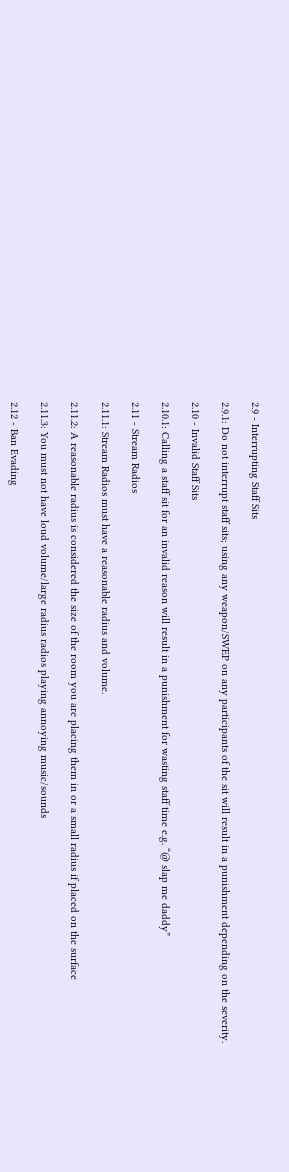2.9 - Interrupting Staff Sits

2.9.1: Do not interrupt staff sits; using any weapon/SWEP on any participants of the sit will result in a punishment depending on the severity.

2.10 - Invalid Staff Sits

2.10.1: Calling a staff sit for an invalid reason will result in a punishment for wasting staff time e.g. “@ slap me daddy”

2.11 - Stream Radios

2.11.1: Stream Radios must have a reasonable radius and volume.

2.11.2: A reasonable radius is considered the size of the room you are placing them in or a small radius if placed on the surface

2.11.3: You must not have loud volume/large radius radios playing annoying music/sounds

2.12 - Ban Evading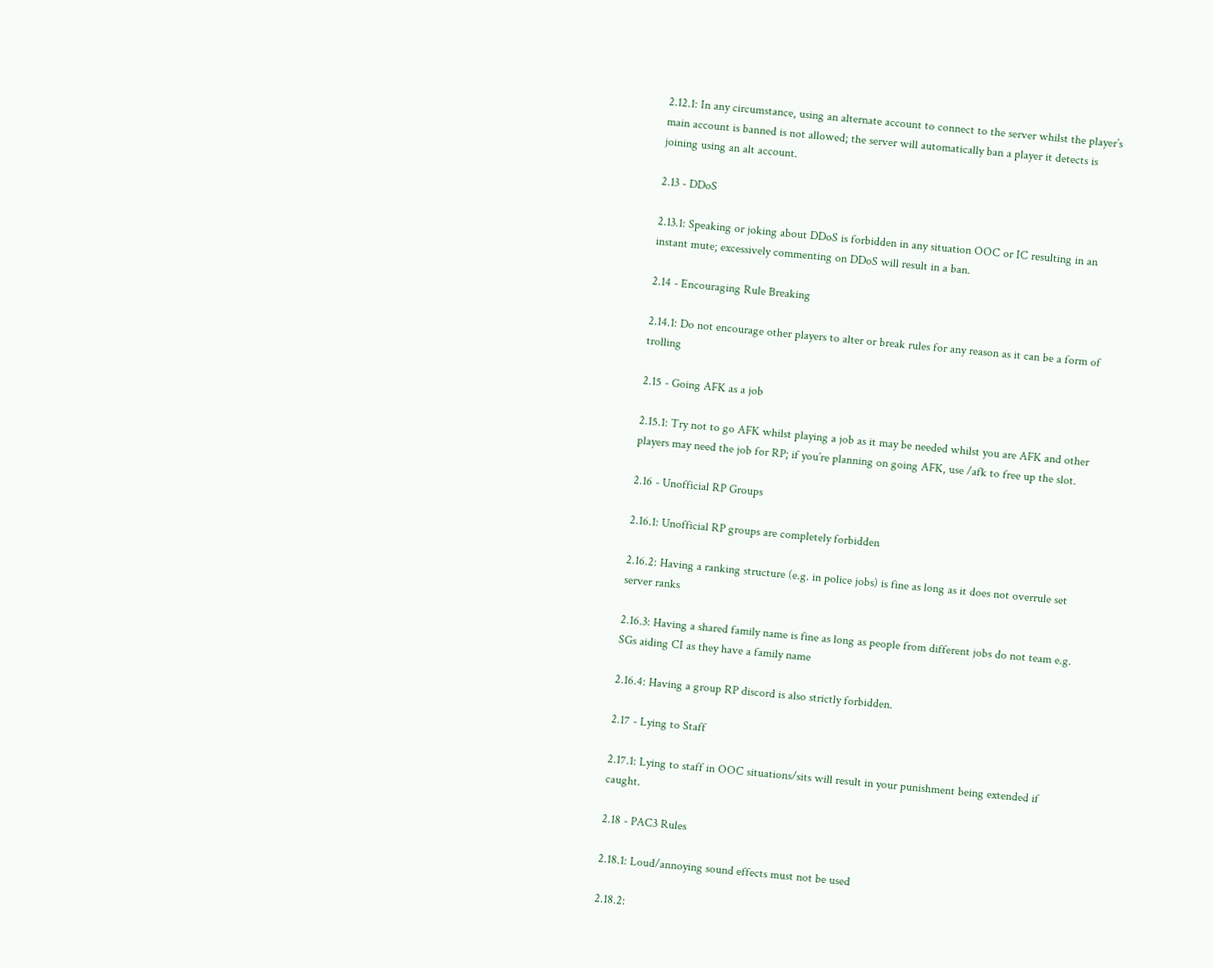2.12.1: In any circumstance, using an alternate account to connect to the server whilst the player’s main account is banned is not allowed; the server will automatically ban a player it detects is joining using an alt account.

2.13 - DDoS

2.13.1: Speaking or joking about DDoS is forbidden in any situation OOC or IC resulting in an instant mute; excessively commenting on DDoS will result in a ban.

2.14 - Encouraging Rule Breaking

2.14.1: Do not encourage other players to alter or break rules for any reason as it can be a form of trolling

2.15 - Going AFK as a job

2.15.1: Try not to go AFK whilst playing a job as it may be needed whilst you are AFK and other players may need the job for RP; if you’re planning on going AFK, use /afk to free up the slot.

2.16 - Unofficial RP Groups

2.16.1: Unofficial RP groups are completely forbidden

2.16.2: Having a ranking structure (e.g. in police jobs) is fine as long as it does not overrule set server ranks

2.16.3: Having a shared family name is fine as long as people from different jobs do not team e.g. SGs aiding CI as they have a family name

2.16.4: Having a group RP discord is also strictly forbidden.

2.17 - Lying to Staff

2.17.1: Lying to staff in OOC situations/sits will result in your punishment being extended if caught.

2.18 - PAC3 Rules

2.18.1: Loud/annoying sound effects must not be used

2.18.2: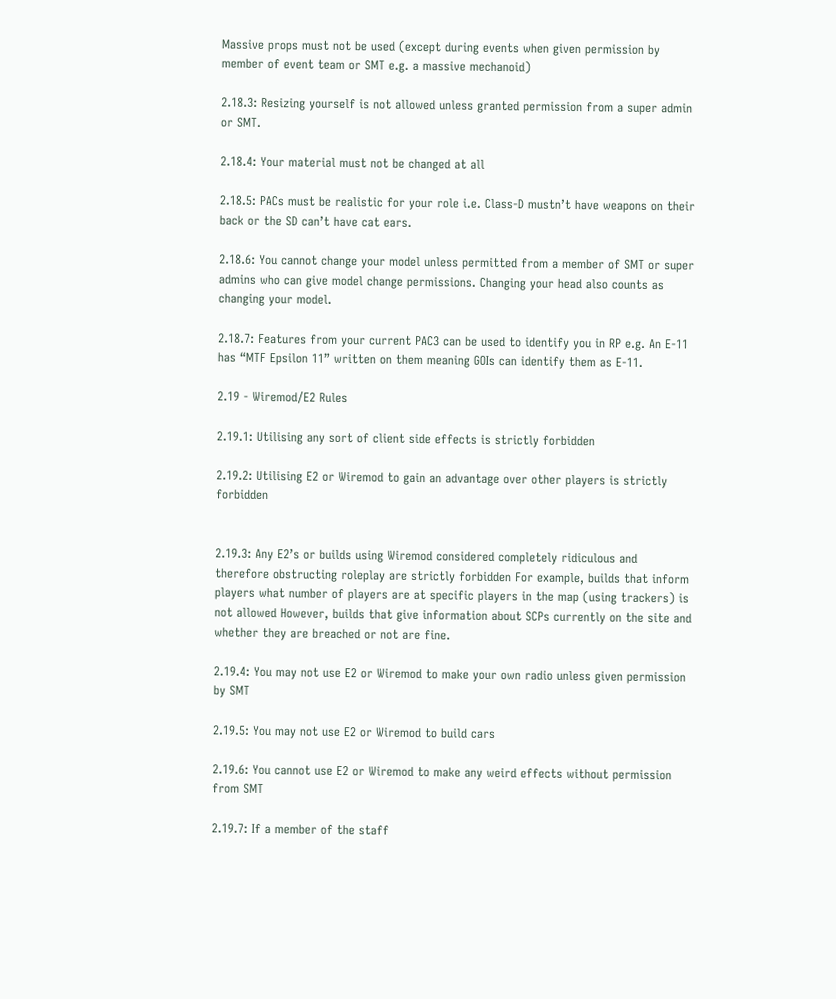Massive props must not be used (except during events when given permission by member of event team or SMT e.g. a massive mechanoid)

2.18.3: Resizing yourself is not allowed unless granted permission from a super admin or SMT.

2.18.4: Your material must not be changed at all

2.18.5: PACs must be realistic for your role i.e. Class-D mustn’t have weapons on their back or the SD can’t have cat ears.

2.18.6: You cannot change your model unless permitted from a member of SMT or super admins who can give model change permissions. Changing your head also counts as changing your model.

2.18.7: Features from your current PAC3 can be used to identify you in RP e.g. An E-11 has “MTF Epsilon 11” written on them meaning GOIs can identify them as E-11.

2.19 - Wiremod/E2 Rules

2.19.1: Utilising any sort of client side effects is strictly forbidden

2.19.2: Utilising E2 or Wiremod to gain an advantage over other players is strictly forbidden


2.19.3: Any E2’s or builds using Wiremod considered completely ridiculous and therefore obstructing roleplay are strictly forbidden For example, builds that inform players what number of players are at specific players in the map (using trackers) is not allowed However, builds that give information about SCPs currently on the site and whether they are breached or not are fine.

2.19.4: You may not use E2 or Wiremod to make your own radio unless given permission by SMT

2.19.5: You may not use E2 or Wiremod to build cars

2.19.6: You cannot use E2 or Wiremod to make any weird effects without permission from SMT

2.19.7: If a member of the staff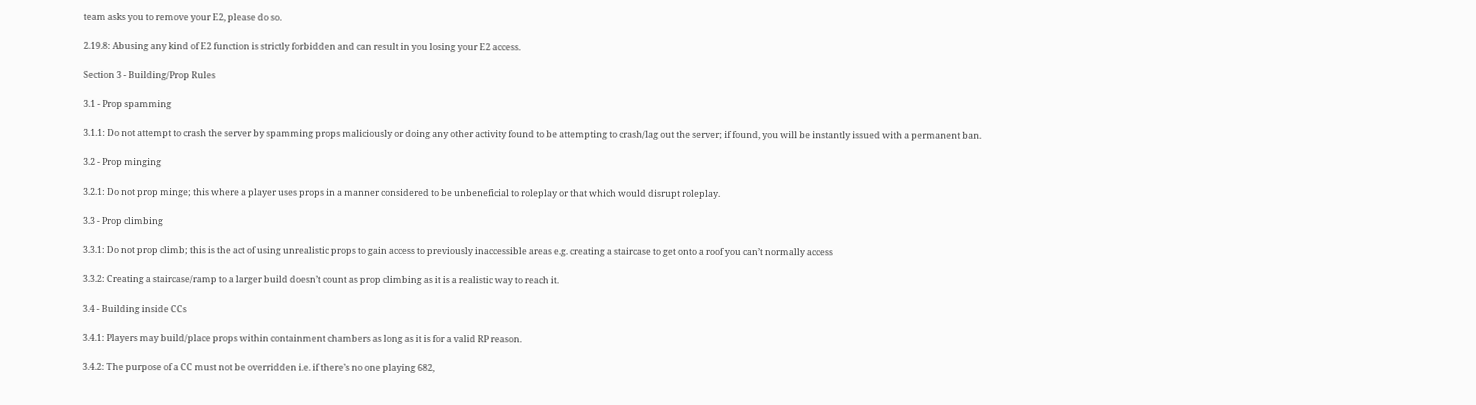team asks you to remove your E2, please do so.

2.19.8: Abusing any kind of E2 function is strictly forbidden and can result in you losing your E2 access.

Section 3 - Building/Prop Rules

3.1 - Prop spamming

3.1.1: Do not attempt to crash the server by spamming props maliciously or doing any other activity found to be attempting to crash/lag out the server; if found, you will be instantly issued with a permanent ban.

3.2 - Prop minging

3.2.1: Do not prop minge; this where a player uses props in a manner considered to be unbeneficial to roleplay or that which would disrupt roleplay.

3.3 - Prop climbing

3.3.1: Do not prop climb; this is the act of using unrealistic props to gain access to previously inaccessible areas e.g. creating a staircase to get onto a roof you can’t normally access

3.3.2: Creating a staircase/ramp to a larger build doesn’t count as prop climbing as it is a realistic way to reach it.

3.4 - Building inside CCs

3.4.1: Players may build/place props within containment chambers as long as it is for a valid RP reason.

3.4.2: The purpose of a CC must not be overridden i.e. if there’s no one playing 682,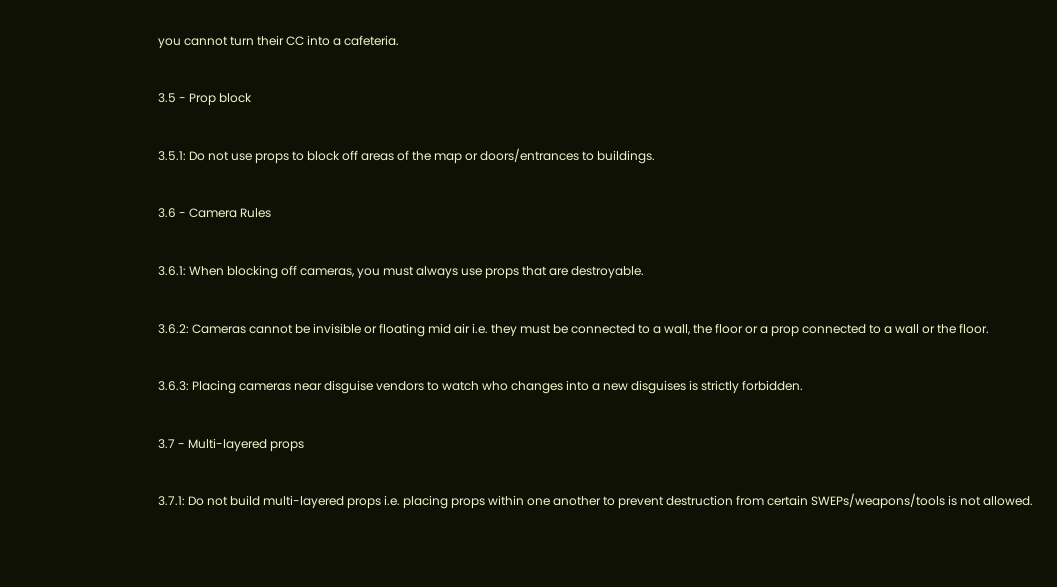you cannot turn their CC into a cafeteria.

3.5 - Prop block

3.5.1: Do not use props to block off areas of the map or doors/entrances to buildings.

3.6 - Camera Rules

3.6.1: When blocking off cameras, you must always use props that are destroyable.

3.6.2: Cameras cannot be invisible or floating mid air i.e. they must be connected to a wall, the floor or a prop connected to a wall or the floor.

3.6.3: Placing cameras near disguise vendors to watch who changes into a new disguises is strictly forbidden.

3.7 - Multi-layered props

3.7.1: Do not build multi-layered props i.e. placing props within one another to prevent destruction from certain SWEPs/weapons/tools is not allowed.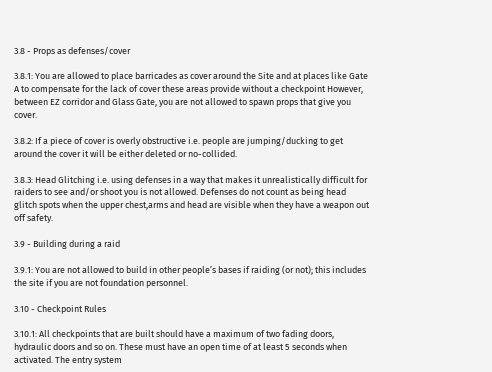3.8 - Props as defenses/cover

3.8.1: You are allowed to place barricades as cover around the Site and at places like Gate A to compensate for the lack of cover these areas provide without a checkpoint However, between EZ corridor and Glass Gate, you are not allowed to spawn props that give you cover.

3.8.2: If a piece of cover is overly obstructive i.e. people are jumping/ducking to get around the cover it will be either deleted or no-collided.

3.8.3: Head Glitching i.e. using defenses in a way that makes it unrealistically difficult for raiders to see and/or shoot you is not allowed. Defenses do not count as being head glitch spots when the upper chest,arms and head are visible when they have a weapon out off safety.

3.9 - Building during a raid

3.9.1: You are not allowed to build in other people’s bases if raiding (or not); this includes the site if you are not foundation personnel.

3.10 - Checkpoint Rules

3.10.1: All checkpoints that are built should have a maximum of two fading doors, hydraulic doors and so on. These must have an open time of at least 5 seconds when activated. The entry system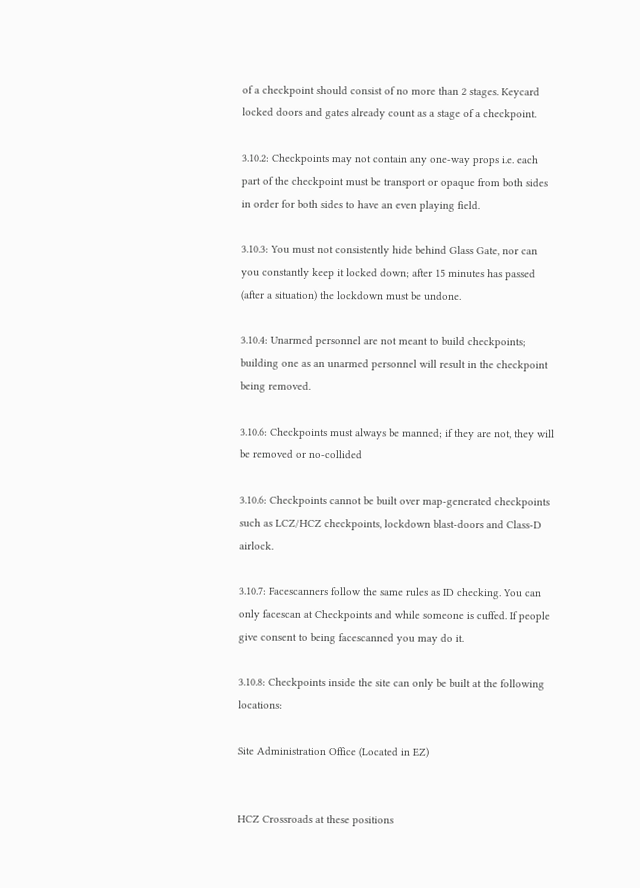of a checkpoint should consist of no more than 2 stages. Keycard locked doors and gates already count as a stage of a checkpoint.

3.10.2: Checkpoints may not contain any one-way props i.e. each part of the checkpoint must be transport or opaque from both sides in order for both sides to have an even playing field.

3.10.3: You must not consistently hide behind Glass Gate, nor can you constantly keep it locked down; after 15 minutes has passed (after a situation) the lockdown must be undone.

3.10.4: Unarmed personnel are not meant to build checkpoints; building one as an unarmed personnel will result in the checkpoint being removed.

3.10.6: Checkpoints must always be manned; if they are not, they will be removed or no-collided

3.10.6: Checkpoints cannot be built over map-generated checkpoints such as LCZ/HCZ checkpoints, lockdown blast-doors and Class-D airlock.

3.10.7: Facescanners follow the same rules as ID checking. You can only facescan at Checkpoints and while someone is cuffed. If people give consent to being facescanned you may do it.

3.10.8: Checkpoints inside the site can only be built at the following locations:

Site Administration Office (Located in EZ)


HCZ Crossroads at these positions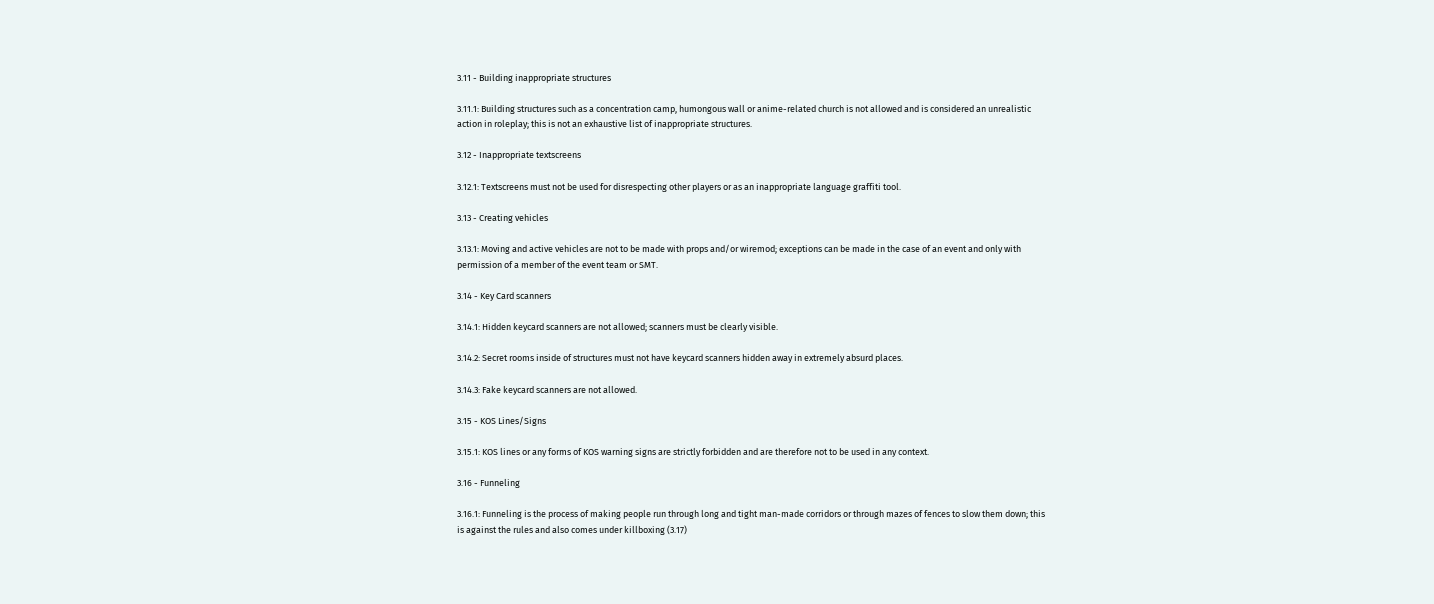3.11 - Building inappropriate structures

3.11.1: Building structures such as a concentration camp, humongous wall or anime-related church is not allowed and is considered an unrealistic action in roleplay; this is not an exhaustive list of inappropriate structures.

3.12 - Inappropriate textscreens

3.12.1: Textscreens must not be used for disrespecting other players or as an inappropriate language graffiti tool.

3.13 - Creating vehicles

3.13.1: Moving and active vehicles are not to be made with props and/or wiremod; exceptions can be made in the case of an event and only with permission of a member of the event team or SMT.

3.14 - Key Card scanners

3.14.1: Hidden keycard scanners are not allowed; scanners must be clearly visible.

3.14.2: Secret rooms inside of structures must not have keycard scanners hidden away in extremely absurd places.

3.14.3: Fake keycard scanners are not allowed.

3.15 - KOS Lines/Signs

3.15.1: KOS lines or any forms of KOS warning signs are strictly forbidden and are therefore not to be used in any context.

3.16 - Funneling

3.16.1: Funneling is the process of making people run through long and tight man-made corridors or through mazes of fences to slow them down; this is against the rules and also comes under killboxing (3.17)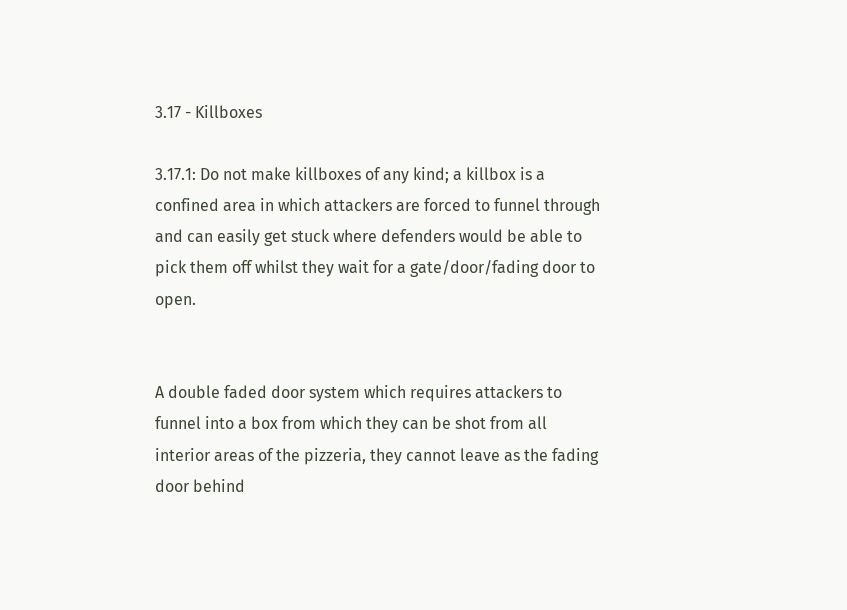3.17 - Killboxes

3.17.1: Do not make killboxes of any kind; a killbox is a confined area in which attackers are forced to funnel through and can easily get stuck where defenders would be able to pick them off whilst they wait for a gate/door/fading door to open.


A double faded door system which requires attackers to funnel into a box from which they can be shot from all interior areas of the pizzeria, they cannot leave as the fading door behind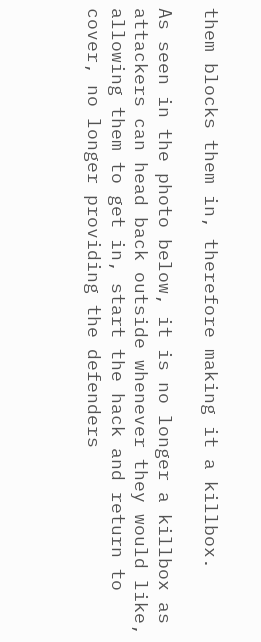them blocks them in, therefore making it a killbox.

As seen in the photo below, it is no longer a killbox as attackers can head back outside whenever they would like, allowing them to get in, start the hack and return to cover, no longer providing the defenders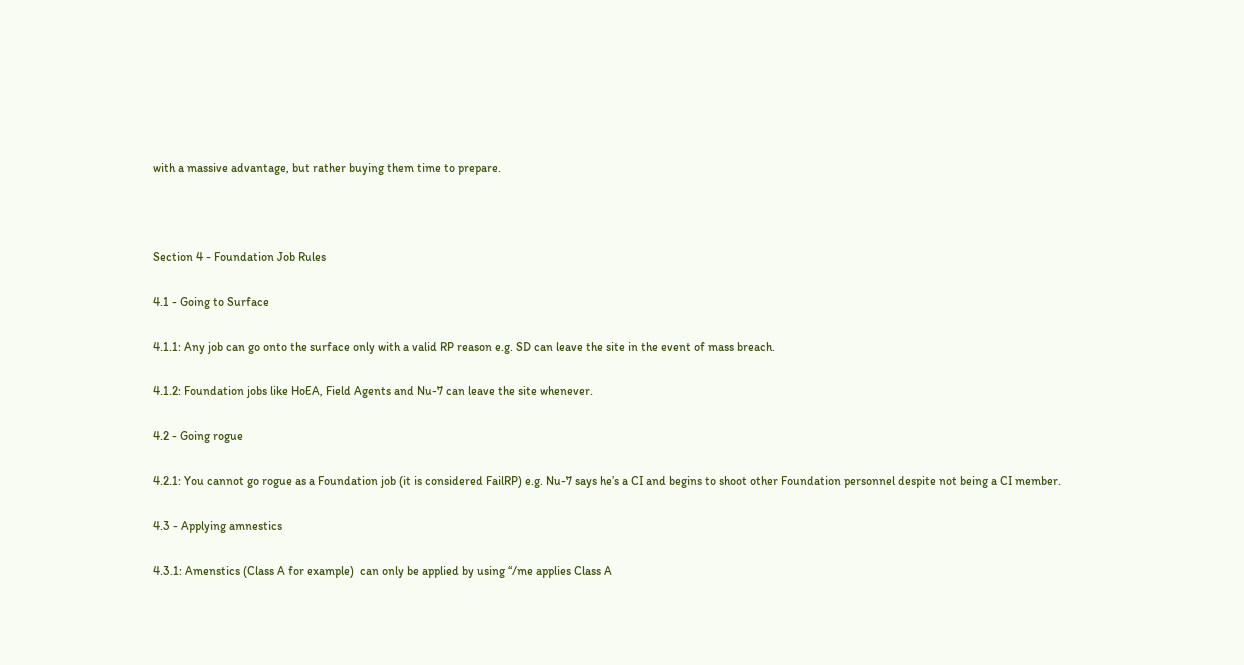with a massive advantage, but rather buying them time to prepare.



Section 4 - Foundation Job Rules

4.1 - Going to Surface

4.1.1: Any job can go onto the surface only with a valid RP reason e.g. SD can leave the site in the event of mass breach.

4.1.2: Foundation jobs like HoEA, Field Agents and Nu-7 can leave the site whenever.

4.2 - Going rogue

4.2.1: You cannot go rogue as a Foundation job (it is considered FailRP) e.g. Nu-7 says he’s a CI and begins to shoot other Foundation personnel despite not being a CI member.

4.3 - Applying amnestics

4.3.1: Amenstics (Class A for example)  can only be applied by using “/me applies Class A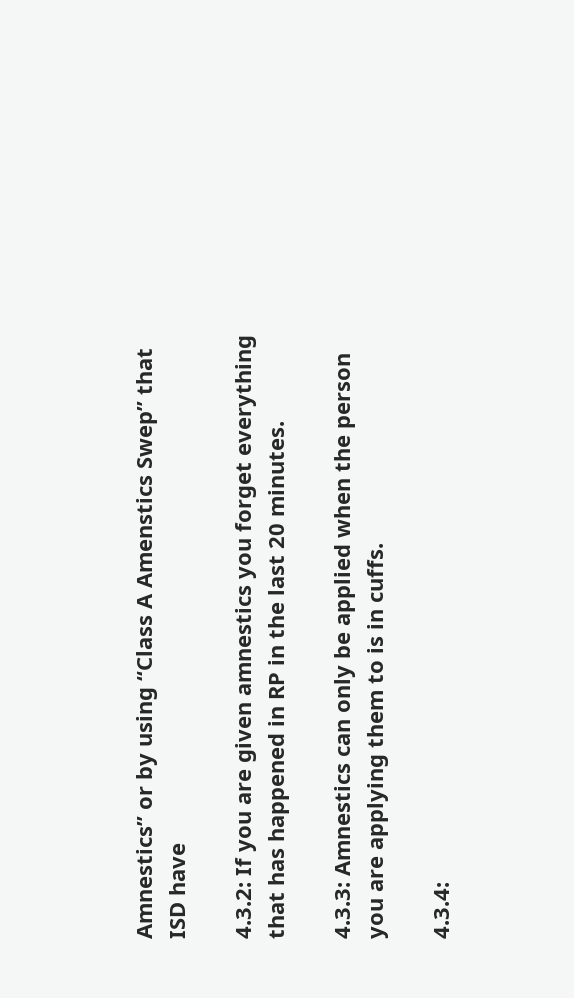Amnestics” or by using “Class A Amenstics Swep” that ISD have

4.3.2: If you are given amnestics you forget everything that has happened in RP in the last 20 minutes.

4.3.3: Amnestics can only be applied when the person you are applying them to is in cuffs.

4.3.4: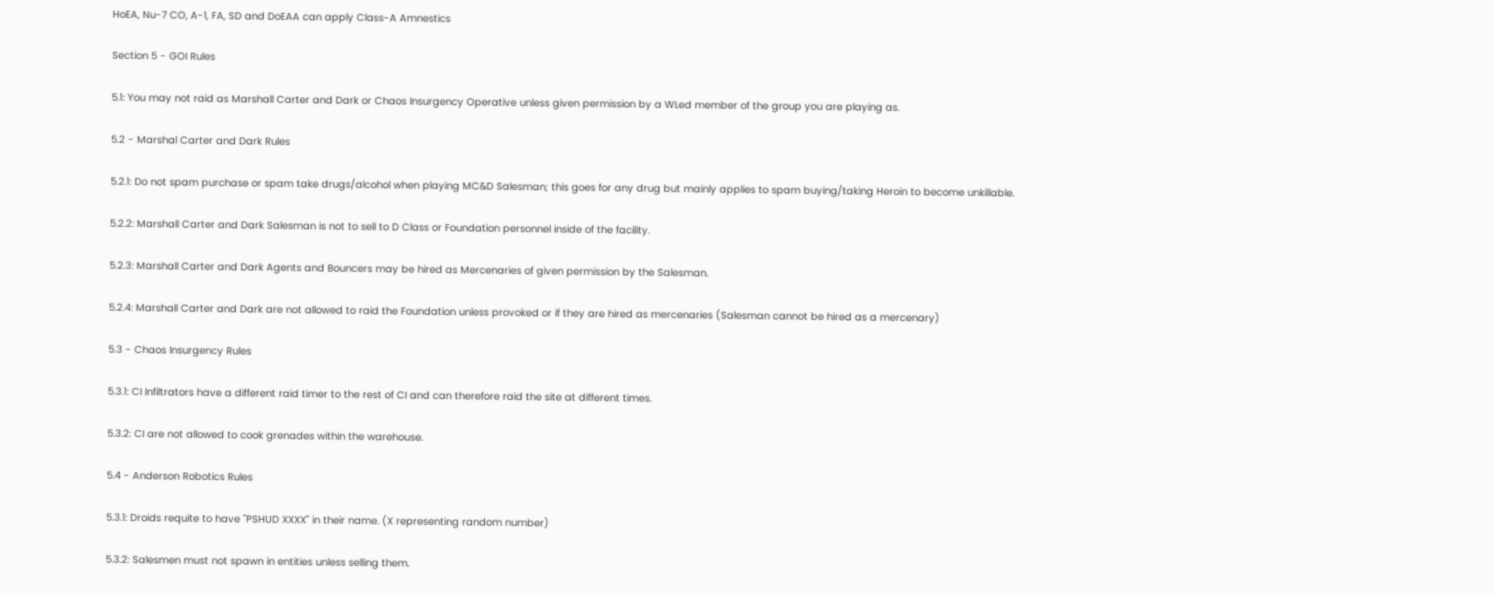HoEA, Nu-7 CO, A-1, FA, SD and DoEAA can apply Class-A Amnestics

Section 5 - GOI Rules

5.1: You may not raid as Marshall Carter and Dark or Chaos Insurgency Operative unless given permission by a WLed member of the group you are playing as.

5.2 - Marshal Carter and Dark Rules

5.2.1: Do not spam purchase or spam take drugs/alcohol when playing MC&D Salesman; this goes for any drug but mainly applies to spam buying/taking Heroin to become unkillable.

5.2.2: Marshall Carter and Dark Salesman is not to sell to D Class or Foundation personnel inside of the facility.

5.2.3: Marshall Carter and Dark Agents and Bouncers may be hired as Mercenaries of given permission by the Salesman.

5.2.4: Marshall Carter and Dark are not allowed to raid the Foundation unless provoked or if they are hired as mercenaries (Salesman cannot be hired as a mercenary)

5.3 - Chaos Insurgency Rules

5.3.1: CI Infiltrators have a different raid timer to the rest of CI and can therefore raid the site at different times.

5.3.2: CI are not allowed to cook grenades within the warehouse.

5.4 - Anderson Robotics Rules

5.3.1: Droids requite to have "PSHUD XXXX" in their name. (X representing random number)

5.3.2: Salesmen must not spawn in entities unless selling them.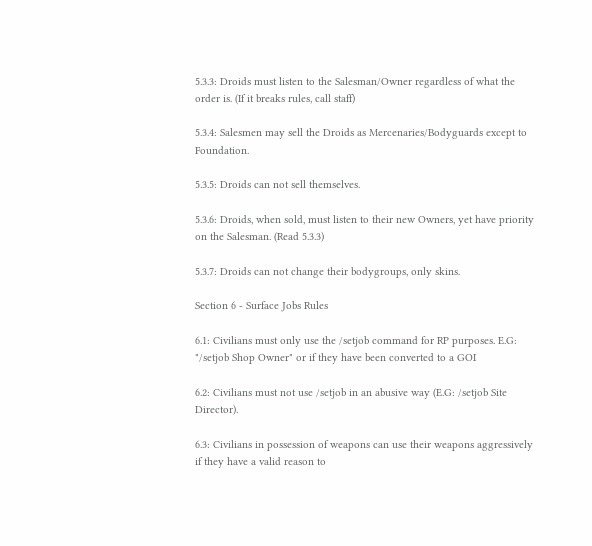5.3.3: Droids must listen to the Salesman/Owner regardless of what the order is. (If it breaks rules, call staff)

5.3.4: Salesmen may sell the Droids as Mercenaries/Bodyguards except to Foundation.

5.3.5: Droids can not sell themselves.

5.3.6: Droids, when sold, must listen to their new Owners, yet have priority on the Salesman. (Read 5.3.3)

5.3.7: Droids can not change their bodygroups, only skins.

Section 6 - Surface Jobs Rules

6.1: Civilians must only use the /setjob command for RP purposes. E.G: "/setjob Shop Owner" or if they have been converted to a GOI

6.2: Civilians must not use /setjob in an abusive way (E.G: /setjob Site Director).

6.3: Civilians in possession of weapons can use their weapons aggressively if they have a valid reason to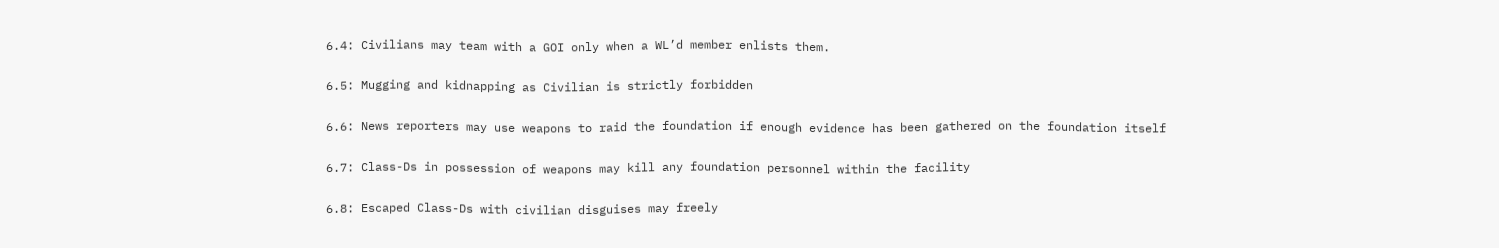6.4: Civilians may team with a GOI only when a WL’d member enlists them.

6.5: Mugging and kidnapping as Civilian is strictly forbidden

6.6: News reporters may use weapons to raid the foundation if enough evidence has been gathered on the foundation itself

6.7: Class-Ds in possession of weapons may kill any foundation personnel within the facility

6.8: Escaped Class-Ds with civilian disguises may freely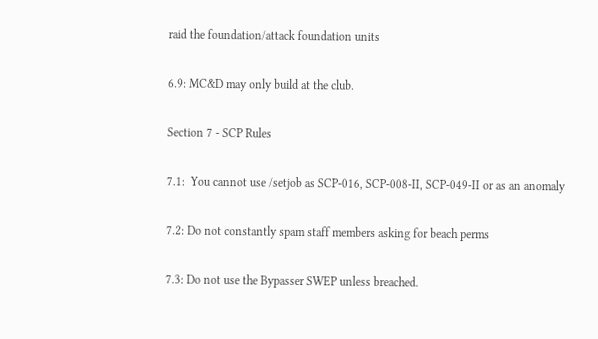raid the foundation/attack foundation units

6.9: MC&D may only build at the club.

Section 7 - SCP Rules

7.1:  You cannot use /setjob as SCP-016, SCP-008-II, SCP-049-II or as an anomaly

7.2: Do not constantly spam staff members asking for beach perms

7.3: Do not use the Bypasser SWEP unless breached.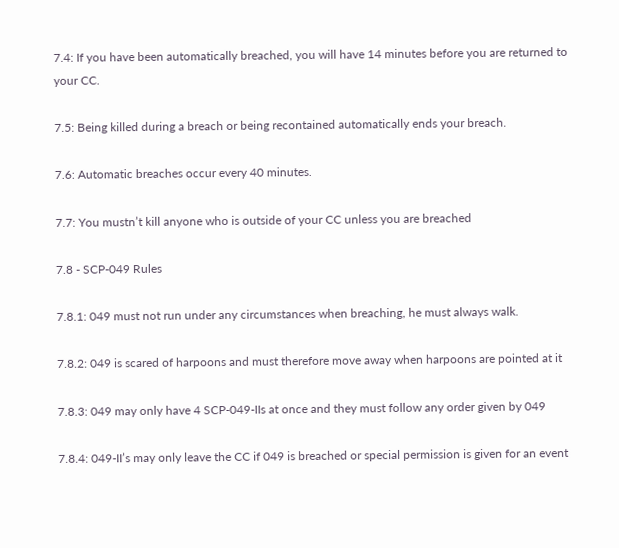7.4: If you have been automatically breached, you will have 14 minutes before you are returned to your CC.

7.5: Being killed during a breach or being recontained automatically ends your breach.

7.6: Automatic breaches occur every 40 minutes.

7.7: You mustn’t kill anyone who is outside of your CC unless you are breached

7.8 - SCP-049 Rules

7.8.1: 049 must not run under any circumstances when breaching, he must always walk.

7.8.2: 049 is scared of harpoons and must therefore move away when harpoons are pointed at it

7.8.3: 049 may only have 4 SCP-049-IIs at once and they must follow any order given by 049

7.8.4: 049-II’s may only leave the CC if 049 is breached or special permission is given for an event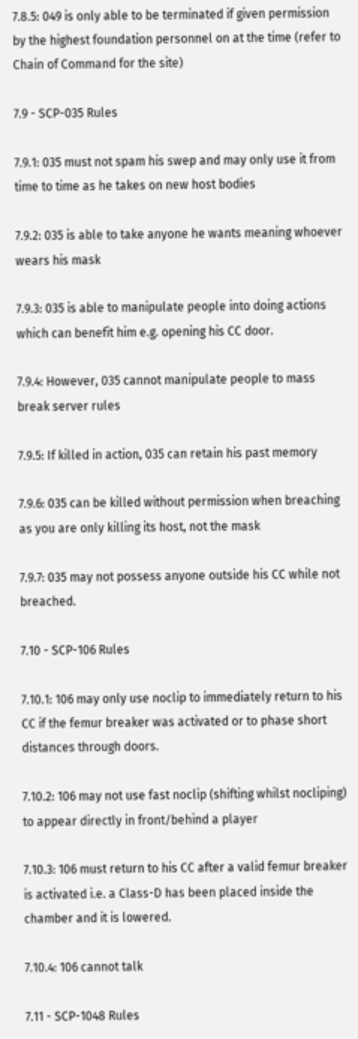7.8.5: 049 is only able to be terminated if given permission by the highest foundation personnel on at the time (refer to Chain of Command for the site)

7.9 - SCP-035 Rules

7.9.1: 035 must not spam his swep and may only use it from time to time as he takes on new host bodies

7.9.2: 035 is able to take anyone he wants meaning whoever wears his mask

7.9.3: 035 is able to manipulate people into doing actions which can benefit him e.g. opening his CC door.

7.9.4: However, 035 cannot manipulate people to mass break server rules

7.9.5: If killed in action, 035 can retain his past memory

7.9.6: 035 can be killed without permission when breaching as you are only killing its host, not the mask

7.9.7: 035 may not possess anyone outside his CC while not breached.

7.10 - SCP-106 Rules

7.10.1: 106 may only use noclip to immediately return to his CC if the femur breaker was activated or to phase short distances through doors.

7.10.2: 106 may not use fast noclip (shifting whilst nocliping) to appear directly in front/behind a player

7.10.3: 106 must return to his CC after a valid femur breaker is activated i.e. a Class-D has been placed inside the chamber and it is lowered.

7.10.4: 106 cannot talk

7.11 - SCP-1048 Rules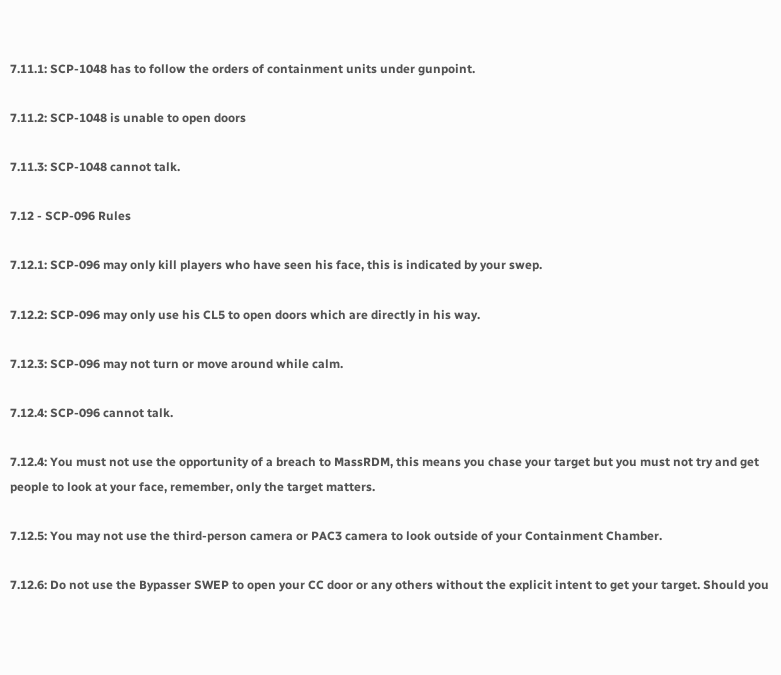7.11.1: SCP-1048 has to follow the orders of containment units under gunpoint.

7.11.2: SCP-1048 is unable to open doors

7.11.3: SCP-1048 cannot talk.

7.12 - SCP-096 Rules

7.12.1: SCP-096 may only kill players who have seen his face, this is indicated by your swep.

7.12.2: SCP-096 may only use his CL5 to open doors which are directly in his way.

7.12.3: SCP-096 may not turn or move around while calm.

7.12.4: SCP-096 cannot talk.

7.12.4: You must not use the opportunity of a breach to MassRDM, this means you chase your target but you must not try and get people to look at your face, remember, only the target matters.

7.12.5: You may not use the third-person camera or PAC3 camera to look outside of your Containment Chamber.

7.12.6: Do not use the Bypasser SWEP to open your CC door or any others without the explicit intent to get your target. Should you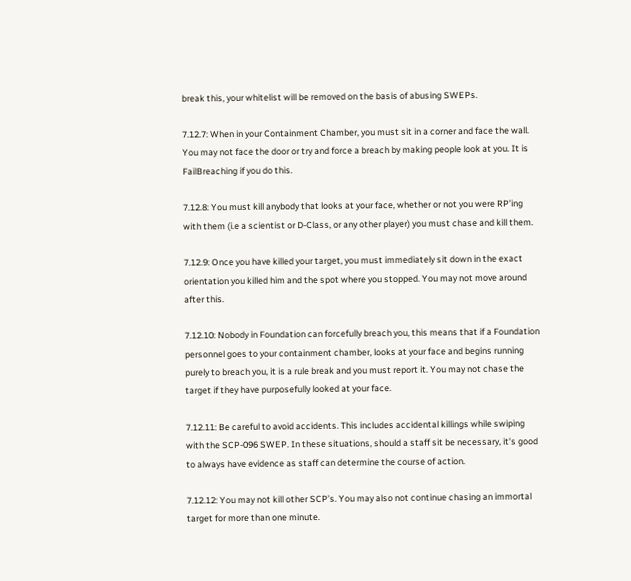break this, your whitelist will be removed on the basis of abusing SWEPs.

7.12.7: When in your Containment Chamber, you must sit in a corner and face the wall. You may not face the door or try and force a breach by making people look at you. It is FailBreaching if you do this.

7.12.8: You must kill anybody that looks at your face, whether or not you were RP’ing with them (i.e a scientist or D-Class, or any other player) you must chase and kill them.

7.12.9: Once you have killed your target, you must immediately sit down in the exact orientation you killed him and the spot where you stopped. You may not move around after this.

7.12.10: Nobody in Foundation can forcefully breach you, this means that if a Foundation personnel goes to your containment chamber, looks at your face and begins running purely to breach you, it is a rule break and you must report it. You may not chase the target if they have purposefully looked at your face.

7.12.11: Be careful to avoid accidents. This includes accidental killings while swiping with the SCP-096 SWEP. In these situations, should a staff sit be necessary, it’s good to always have evidence as staff can determine the course of action.

7.12.12: You may not kill other SCP’s. You may also not continue chasing an immortal target for more than one minute.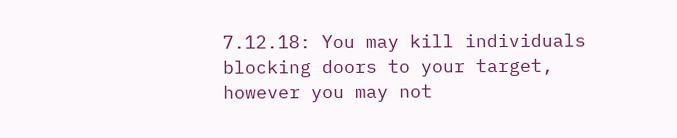7.12.18: You may kill individuals blocking doors to your target, however you may not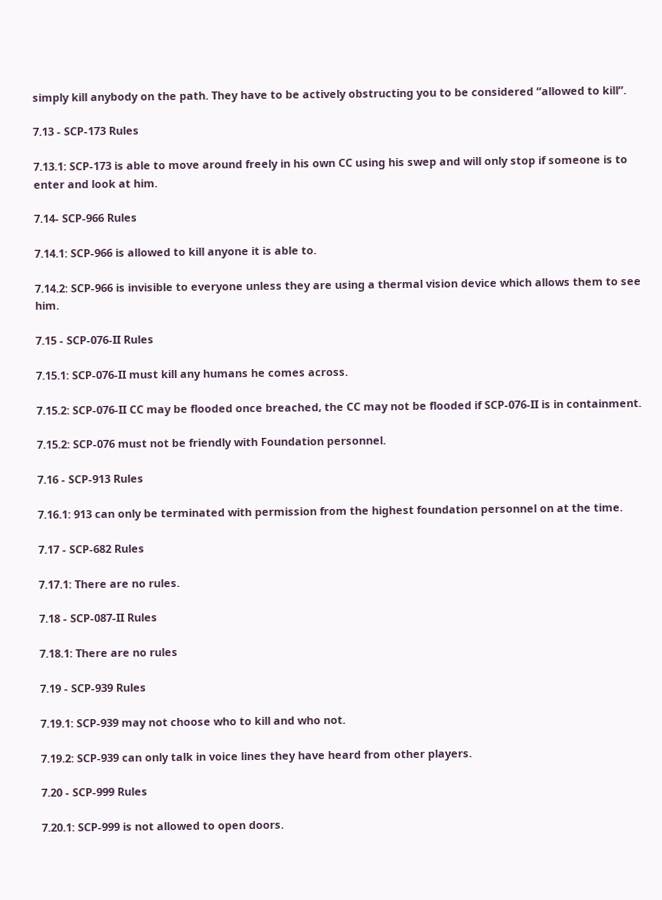simply kill anybody on the path. They have to be actively obstructing you to be considered “allowed to kill”.

7.13 - SCP-173 Rules

7.13.1: SCP-173 is able to move around freely in his own CC using his swep and will only stop if someone is to enter and look at him.

7.14- SCP-966 Rules

7.14.1: SCP-966 is allowed to kill anyone it is able to.

7.14.2: SCP-966 is invisible to everyone unless they are using a thermal vision device which allows them to see him.

7.15 - SCP-076-II Rules

7.15.1: SCP-076-II must kill any humans he comes across.

7.15.2: SCP-076-II CC may be flooded once breached, the CC may not be flooded if SCP-076-II is in containment.

7.15.2: SCP-076 must not be friendly with Foundation personnel.

7.16 - SCP-913 Rules

7.16.1: 913 can only be terminated with permission from the highest foundation personnel on at the time.

7.17 - SCP-682 Rules

7.17.1: There are no rules.

7.18 - SCP-087-II Rules

7.18.1: There are no rules

7.19 - SCP-939 Rules

7.19.1: SCP-939 may not choose who to kill and who not.

7.19.2: SCP-939 can only talk in voice lines they have heard from other players.

7.20 - SCP-999 Rules

7.20.1: SCP-999 is not allowed to open doors.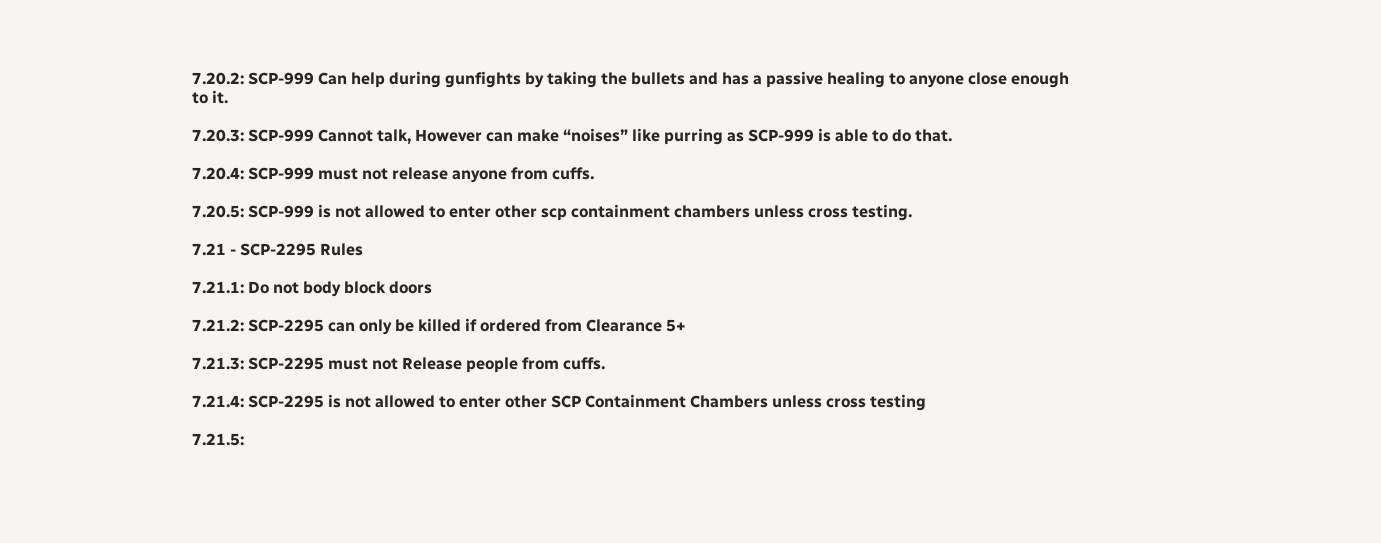7.20.2: SCP-999 Can help during gunfights by taking the bullets and has a passive healing to anyone close enough to it.

7.20.3: SCP-999 Cannot talk, However can make “noises” like purring as SCP-999 is able to do that.

7.20.4: SCP-999 must not release anyone from cuffs.

7.20.5: SCP-999 is not allowed to enter other scp containment chambers unless cross testing.

7.21 - SCP-2295 Rules

7.21.1: Do not body block doors

7.21.2: SCP-2295 can only be killed if ordered from Clearance 5+

7.21.3: SCP-2295 must not Release people from cuffs.

7.21.4: SCP-2295 is not allowed to enter other SCP Containment Chambers unless cross testing

7.21.5: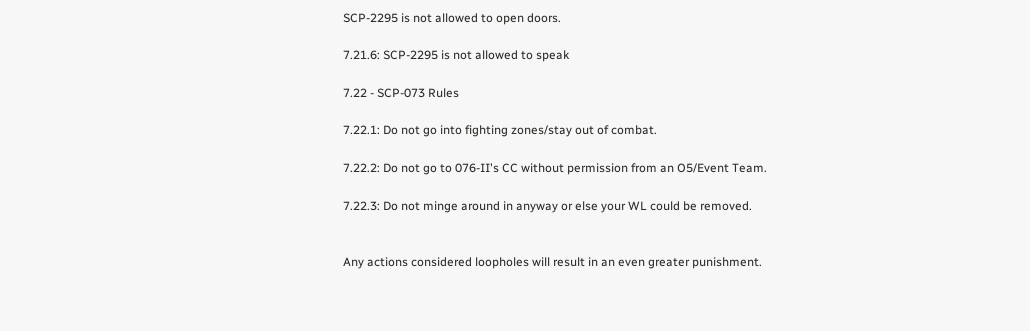SCP-2295 is not allowed to open doors.

7.21.6: SCP-2295 is not allowed to speak

7.22 - SCP-073 Rules

7.22.1: Do not go into fighting zones/stay out of combat.

7.22.2: Do not go to 076-II's CC without permission from an O5/Event Team.

7.22.3: Do not minge around in anyway or else your WL could be removed.


Any actions considered loopholes will result in an even greater punishment.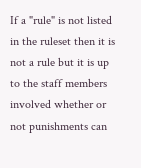If a "rule" is not listed in the ruleset then it is not a rule but it is up to the staff members involved whether or not punishments can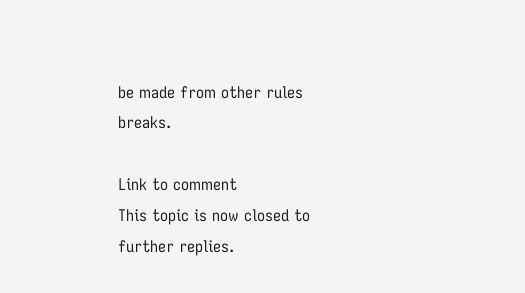be made from other rules breaks.

Link to comment
This topic is now closed to further replies.